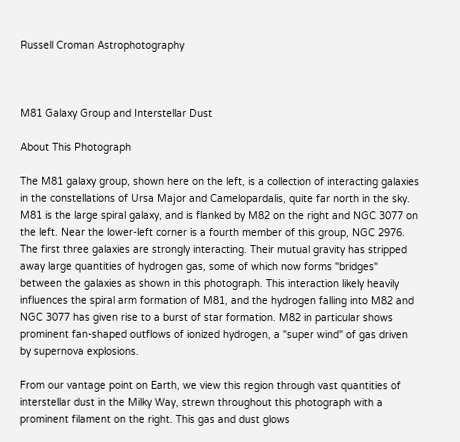Russell Croman Astrophotography



M81 Galaxy Group and Interstellar Dust

About This Photograph

The M81 galaxy group, shown here on the left, is a collection of interacting galaxies in the constellations of Ursa Major and Camelopardalis, quite far north in the sky. M81 is the large spiral galaxy, and is flanked by M82 on the right and NGC 3077 on the left. Near the lower-left corner is a fourth member of this group, NGC 2976. The first three galaxies are strongly interacting. Their mutual gravity has stripped away large quantities of hydrogen gas, some of which now forms "bridges" between the galaxies as shown in this photograph. This interaction likely heavily influences the spiral arm formation of M81, and the hydrogen falling into M82 and NGC 3077 has given rise to a burst of star formation. M82 in particular shows prominent fan-shaped outflows of ionized hydrogen, a "super wind" of gas driven by supernova explosions.

From our vantage point on Earth, we view this region through vast quantities of interstellar dust in the Milky Way, strewn throughout this photograph with a prominent filament on the right. This gas and dust glows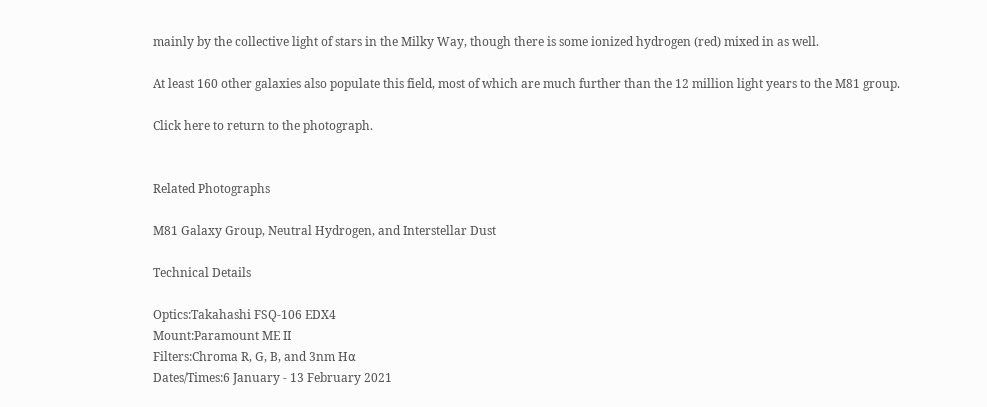mainly by the collective light of stars in the Milky Way, though there is some ionized hydrogen (red) mixed in as well.

At least 160 other galaxies also populate this field, most of which are much further than the 12 million light years to the M81 group.

Click here to return to the photograph.


Related Photographs

M81 Galaxy Group, Neutral Hydrogen, and Interstellar Dust

Technical Details

Optics:Takahashi FSQ-106 EDX4
Mount:Paramount ME II
Filters:Chroma R, G, B, and 3nm H⍺
Dates/Times:6 January - 13 February 2021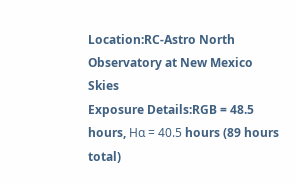Location:RC-Astro North Observatory at New Mexico Skies
Exposure Details:RGB = 48.5 hours, Hα = 40.5 hours (89 hours total)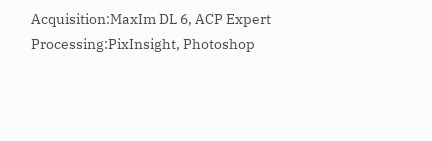Acquisition:MaxIm DL 6, ACP Expert
Processing:PixInsight, Photoshop